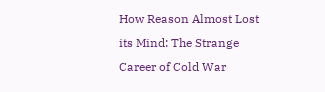How Reason Almost Lost its Mind: The Strange Career of Cold War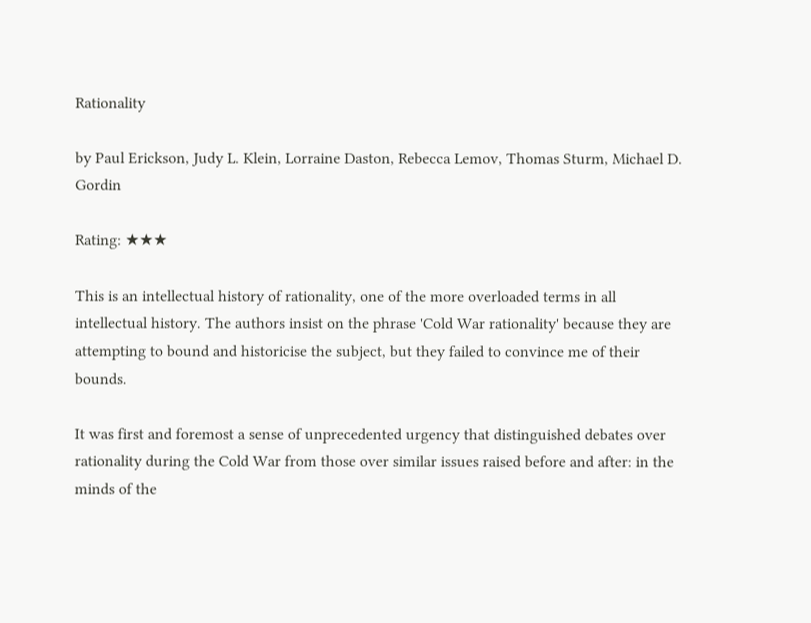Rationality

by Paul Erickson, Judy L. Klein, Lorraine Daston, Rebecca Lemov, Thomas Sturm, Michael D. Gordin

Rating: ★★★

This is an intellectual history of rationality, one of the more overloaded terms in all intellectual history. The authors insist on the phrase 'Cold War rationality' because they are attempting to bound and historicise the subject, but they failed to convince me of their bounds.

It was first and foremost a sense of unprecedented urgency that distinguished debates over rationality during the Cold War from those over similar issues raised before and after: in the minds of the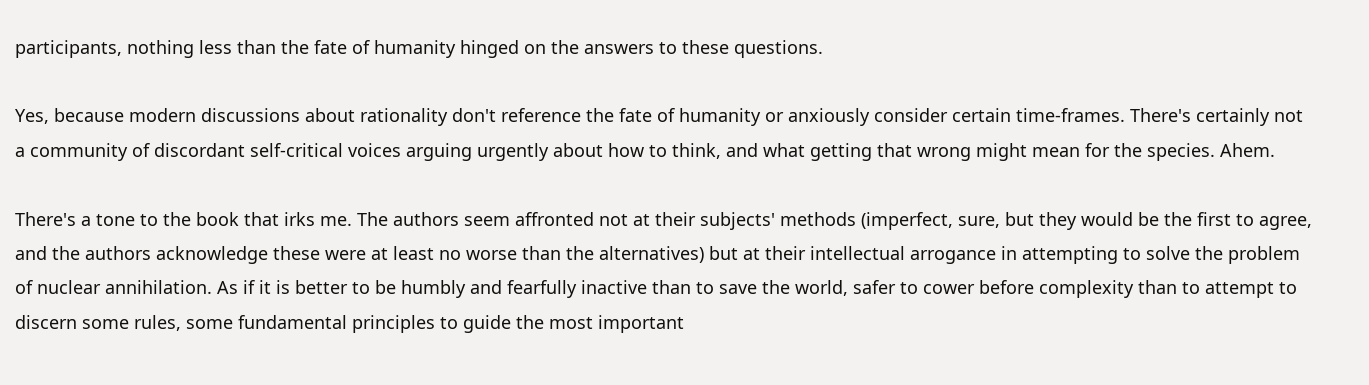participants, nothing less than the fate of humanity hinged on the answers to these questions.

Yes, because modern discussions about rationality don't reference the fate of humanity or anxiously consider certain time-frames. There's certainly not a community of discordant self-critical voices arguing urgently about how to think, and what getting that wrong might mean for the species. Ahem.

There's a tone to the book that irks me. The authors seem affronted not at their subjects' methods (imperfect, sure, but they would be the first to agree, and the authors acknowledge these were at least no worse than the alternatives) but at their intellectual arrogance in attempting to solve the problem of nuclear annihilation. As if it is better to be humbly and fearfully inactive than to save the world, safer to cower before complexity than to attempt to discern some rules, some fundamental principles to guide the most important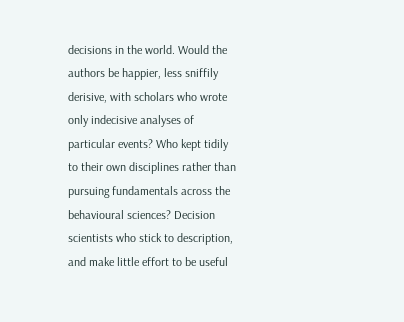decisions in the world. Would the authors be happier, less sniffily derisive, with scholars who wrote only indecisive analyses of particular events? Who kept tidily to their own disciplines rather than pursuing fundamentals across the behavioural sciences? Decision scientists who stick to description, and make little effort to be useful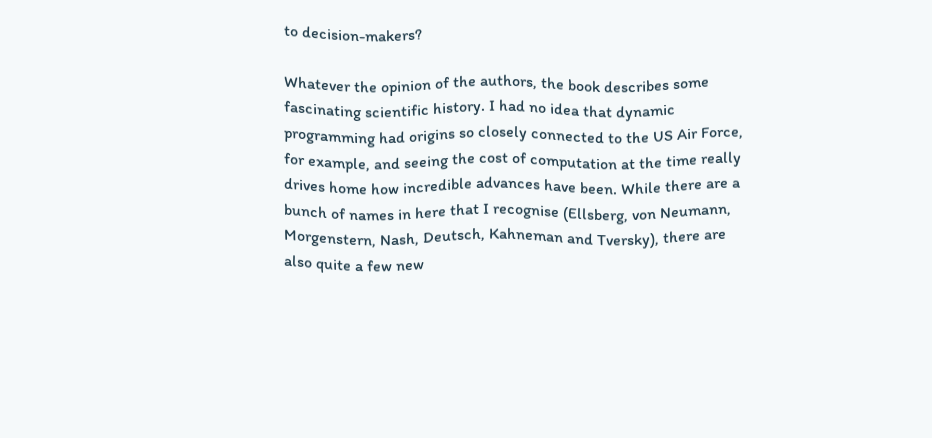to decision-makers?

Whatever the opinion of the authors, the book describes some fascinating scientific history. I had no idea that dynamic programming had origins so closely connected to the US Air Force, for example, and seeing the cost of computation at the time really drives home how incredible advances have been. While there are a bunch of names in here that I recognise (Ellsberg, von Neumann, Morgenstern, Nash, Deutsch, Kahneman and Tversky), there are also quite a few new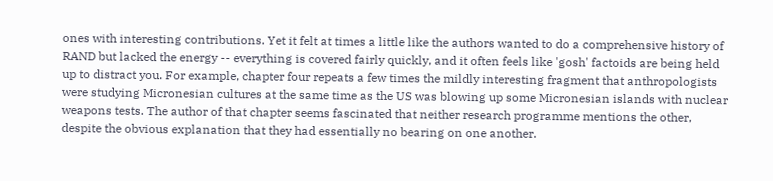ones with interesting contributions. Yet it felt at times a little like the authors wanted to do a comprehensive history of RAND but lacked the energy -- everything is covered fairly quickly, and it often feels like 'gosh' factoids are being held up to distract you. For example, chapter four repeats a few times the mildly interesting fragment that anthropologists were studying Micronesian cultures at the same time as the US was blowing up some Micronesian islands with nuclear weapons tests. The author of that chapter seems fascinated that neither research programme mentions the other, despite the obvious explanation that they had essentially no bearing on one another.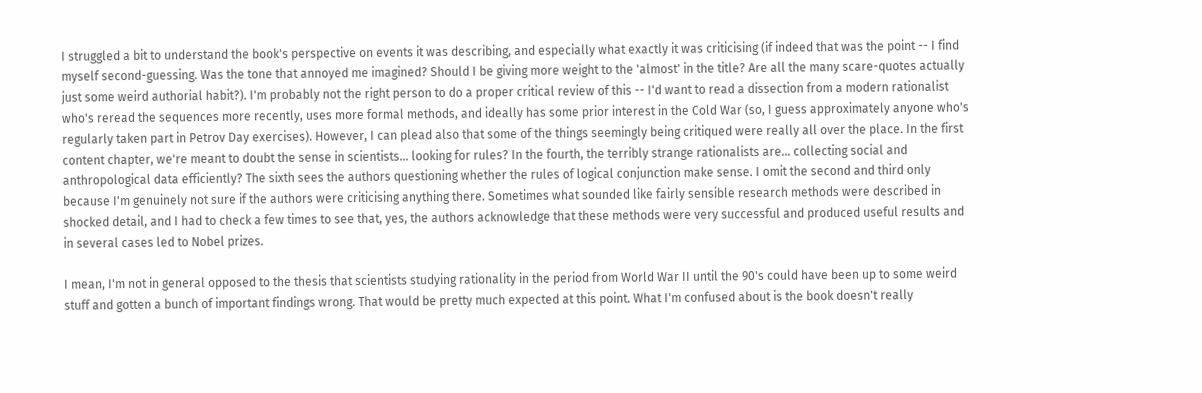I struggled a bit to understand the book's perspective on events it was describing, and especially what exactly it was criticising (if indeed that was the point -- I find myself second-guessing. Was the tone that annoyed me imagined? Should I be giving more weight to the 'almost' in the title? Are all the many scare-quotes actually just some weird authorial habit?). I'm probably not the right person to do a proper critical review of this -- I'd want to read a dissection from a modern rationalist who's reread the sequences more recently, uses more formal methods, and ideally has some prior interest in the Cold War (so, I guess approximately anyone who's regularly taken part in Petrov Day exercises). However, I can plead also that some of the things seemingly being critiqued were really all over the place. In the first content chapter, we're meant to doubt the sense in scientists... looking for rules? In the fourth, the terribly strange rationalists are... collecting social and anthropological data efficiently? The sixth sees the authors questioning whether the rules of logical conjunction make sense. I omit the second and third only because I'm genuinely not sure if the authors were criticising anything there. Sometimes what sounded like fairly sensible research methods were described in shocked detail, and I had to check a few times to see that, yes, the authors acknowledge that these methods were very successful and produced useful results and in several cases led to Nobel prizes.

I mean, I'm not in general opposed to the thesis that scientists studying rationality in the period from World War II until the 90's could have been up to some weird stuff and gotten a bunch of important findings wrong. That would be pretty much expected at this point. What I'm confused about is the book doesn't really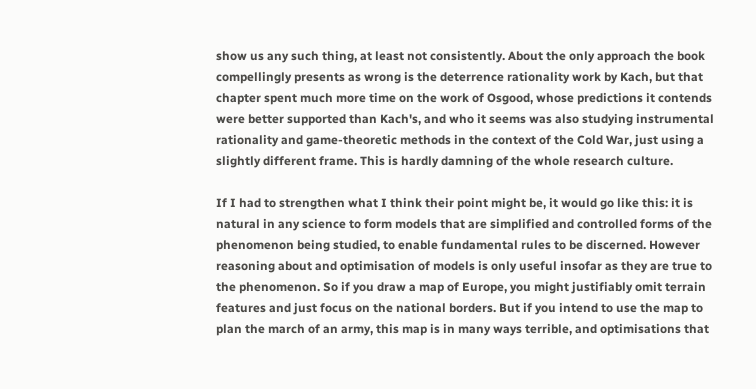show us any such thing, at least not consistently. About the only approach the book compellingly presents as wrong is the deterrence rationality work by Kach, but that chapter spent much more time on the work of Osgood, whose predictions it contends were better supported than Kach's, and who it seems was also studying instrumental rationality and game-theoretic methods in the context of the Cold War, just using a slightly different frame. This is hardly damning of the whole research culture.

If I had to strengthen what I think their point might be, it would go like this: it is natural in any science to form models that are simplified and controlled forms of the phenomenon being studied, to enable fundamental rules to be discerned. However reasoning about and optimisation of models is only useful insofar as they are true to the phenomenon. So if you draw a map of Europe, you might justifiably omit terrain features and just focus on the national borders. But if you intend to use the map to plan the march of an army, this map is in many ways terrible, and optimisations that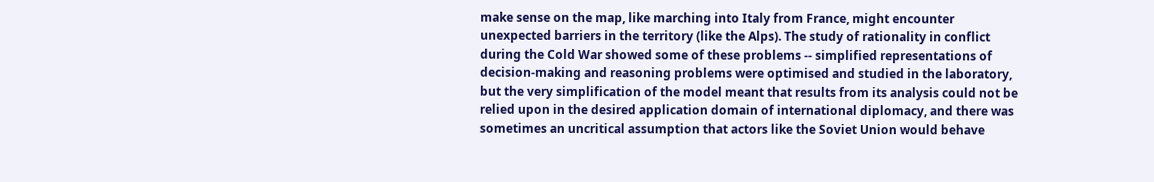make sense on the map, like marching into Italy from France, might encounter unexpected barriers in the territory (like the Alps). The study of rationality in conflict during the Cold War showed some of these problems -- simplified representations of decision-making and reasoning problems were optimised and studied in the laboratory, but the very simplification of the model meant that results from its analysis could not be relied upon in the desired application domain of international diplomacy, and there was sometimes an uncritical assumption that actors like the Soviet Union would behave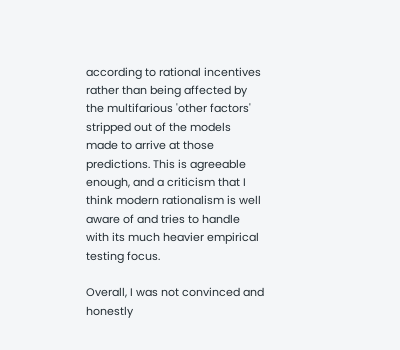according to rational incentives rather than being affected by the multifarious 'other factors' stripped out of the models made to arrive at those predictions. This is agreeable enough, and a criticism that I think modern rationalism is well aware of and tries to handle with its much heavier empirical testing focus.

Overall, I was not convinced and honestly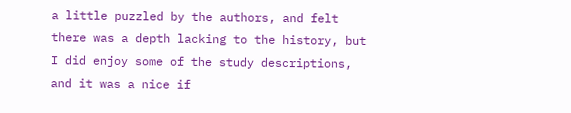a little puzzled by the authors, and felt there was a depth lacking to the history, but I did enjoy some of the study descriptions, and it was a nice if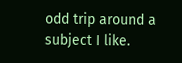odd trip around a subject I like.